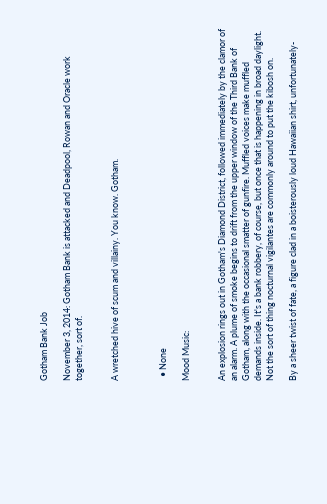Gotham Bank Job

November 3, 2014: Gotham Bank is attacked and Deadpool, Rowan and Oracle work together, sort of.


A wretched hive of scum and villainy. You know. Gotham.



  • None

Mood Music:


An explosion rings out in Gotham's Diamond District, followed immediately by the clamor of an alarm. A plume of smoke begins to drift from the upper window of the Third Bank of Gotham, along with the occasional smatter of gunfire. Muffled voices make muffled demands inside. It's a bank robbery, of course, but once that is happening in broad daylight. Not the sort of thing nocturnal vigilantes are commonly around to put the kibosh on.

By a sheer twist of fate, a figure clad in a boisterously loud Hawaiian shirt, unfortunately-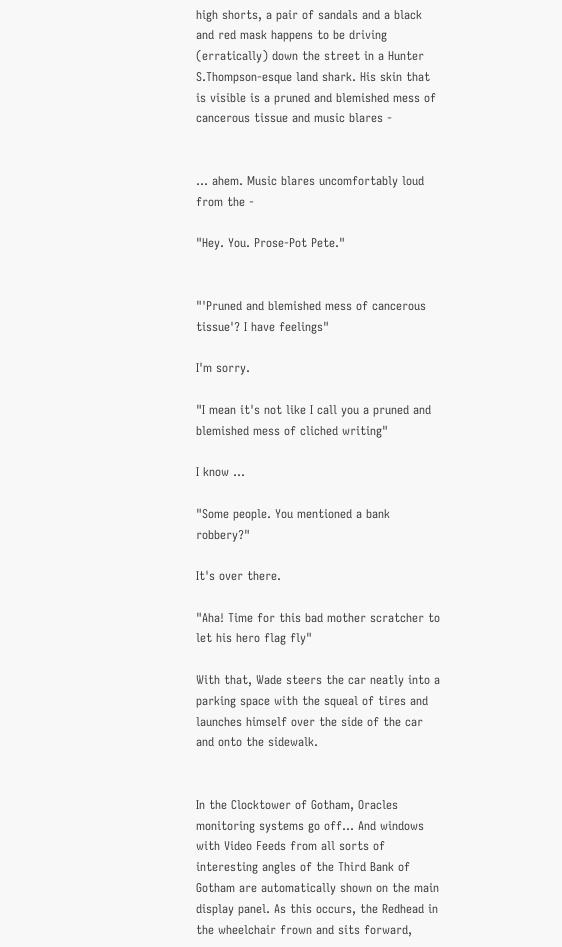high shorts, a pair of sandals and a black and red mask happens to be driving (erratically) down the street in a Hunter S.Thompson-esque land shark. His skin that is visible is a pruned and blemished mess of cancerous tissue and music blares -


… ahem. Music blares uncomfortably loud from the -

"Hey. You. Prose-Pot Pete."


"'Pruned and blemished mess of cancerous tissue'? I have feelings"

I'm sorry.

"I mean it's not like I call you a pruned and blemished mess of cliched writing"

I know …

"Some people. You mentioned a bank robbery?"

It's over there.

"Aha! Time for this bad mother scratcher to let his hero flag fly"

With that, Wade steers the car neatly into a parking space with the squeal of tires and launches himself over the side of the car and onto the sidewalk.


In the Clocktower of Gotham, Oracles monitoring systems go off… And windows with Video Feeds from all sorts of interesting angles of the Third Bank of Gotham are automatically shown on the main display panel. As this occurs, the Redhead in the wheelchair frown and sits forward,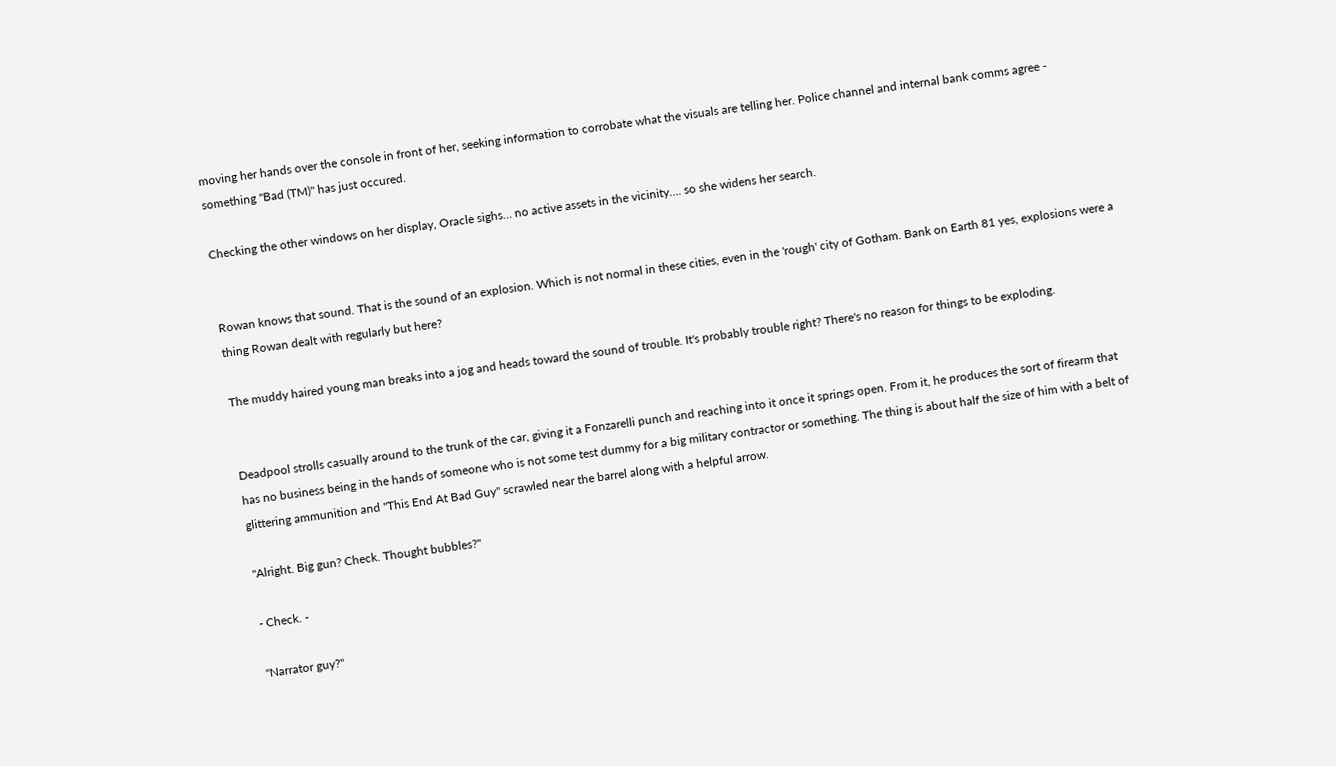moving her hands over the console in front of her, seeking information to corrobate what the visuals are telling her. Police channel and internal bank comms agree - something "Bad (TM)" has just occured.

Checking the other windows on her display, Oracle sighs… no active assets in the vicinity…. so she widens her search.


Rowan knows that sound. That is the sound of an explosion. Which is not normal in these cities, even in the 'rough' city of Gotham. Bank on Earth 81 yes, explosions were a thing Rowan dealt with regularly but here?

The muddy haired young man breaks into a jog and heads toward the sound of trouble. It's probably trouble right? There's no reason for things to be exploding.


Deadpool strolls casually around to the trunk of the car, giving it a Fonzarelli punch and reaching into it once it springs open. From it, he produces the sort of firearm that has no business being in the hands of someone who is not some test dummy for a big military contractor or something. The thing is about half the size of him with a belt of glittering ammunition and "This End At Bad Guy" scrawled near the barrel along with a helpful arrow.

"Alright. Big gun? Check. Thought bubbles?"

- Check. -

"Narrator guy?"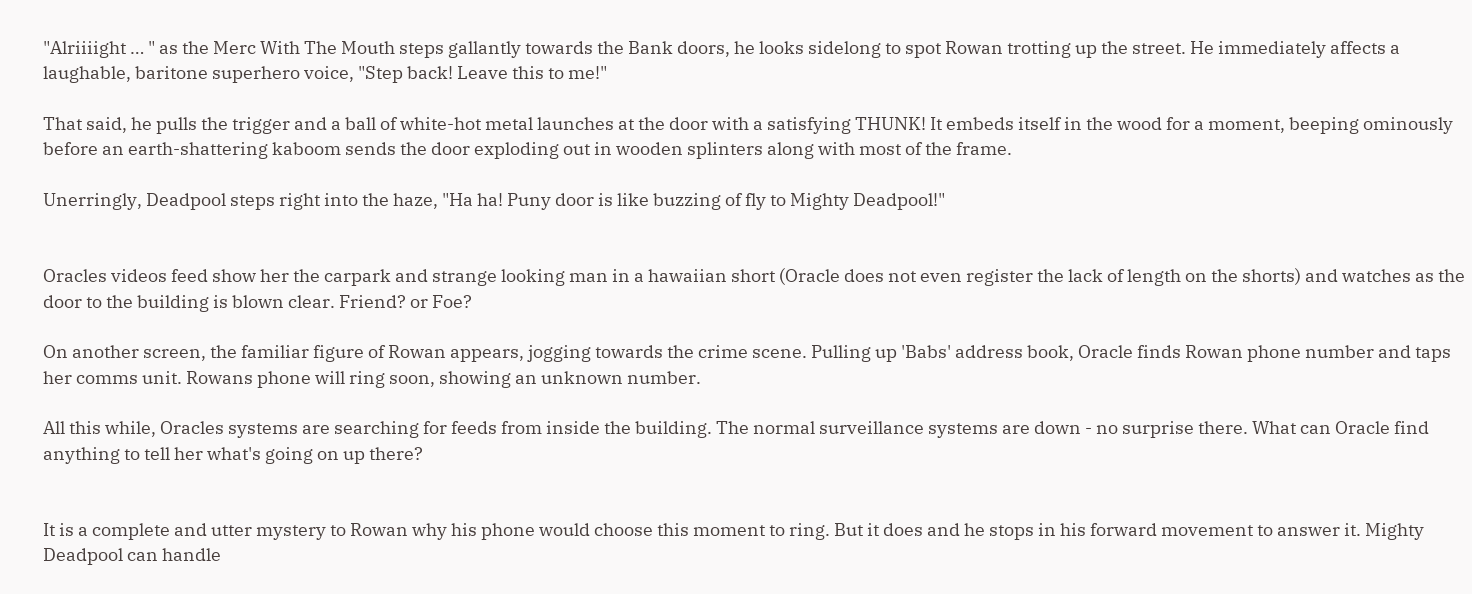"Alriiiight … " as the Merc With The Mouth steps gallantly towards the Bank doors, he looks sidelong to spot Rowan trotting up the street. He immediately affects a laughable, baritone superhero voice, "Step back! Leave this to me!"

That said, he pulls the trigger and a ball of white-hot metal launches at the door with a satisfying THUNK! It embeds itself in the wood for a moment, beeping ominously before an earth-shattering kaboom sends the door exploding out in wooden splinters along with most of the frame.

Unerringly, Deadpool steps right into the haze, "Ha ha! Puny door is like buzzing of fly to Mighty Deadpool!"


Oracles videos feed show her the carpark and strange looking man in a hawaiian short (Oracle does not even register the lack of length on the shorts) and watches as the door to the building is blown clear. Friend? or Foe?

On another screen, the familiar figure of Rowan appears, jogging towards the crime scene. Pulling up 'Babs' address book, Oracle finds Rowan phone number and taps her comms unit. Rowans phone will ring soon, showing an unknown number.

All this while, Oracles systems are searching for feeds from inside the building. The normal surveillance systems are down - no surprise there. What can Oracle find anything to tell her what's going on up there?


It is a complete and utter mystery to Rowan why his phone would choose this moment to ring. But it does and he stops in his forward movement to answer it. Mighty Deadpool can handle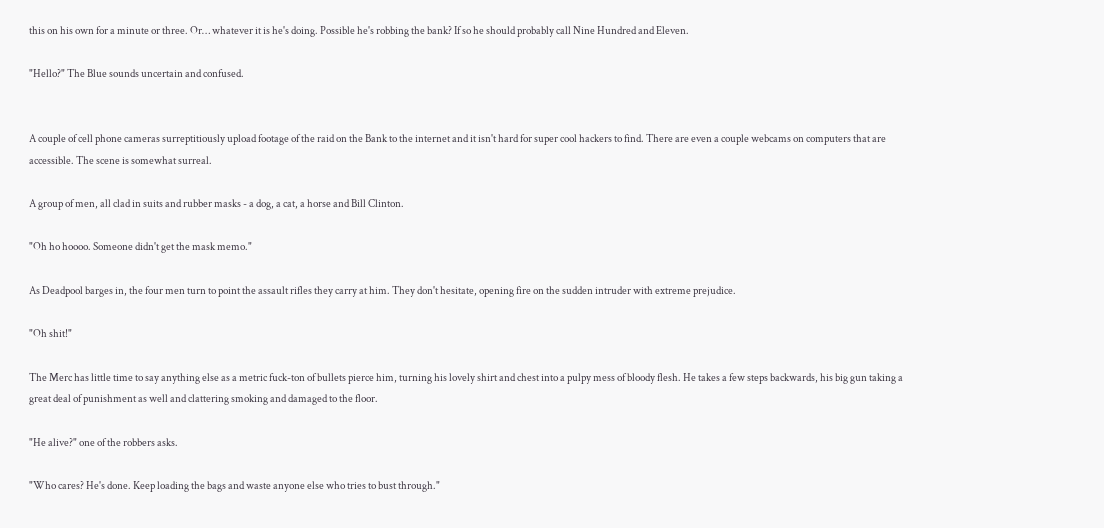this on his own for a minute or three. Or… whatever it is he's doing. Possible he's robbing the bank? If so he should probably call Nine Hundred and Eleven.

"Hello?" The Blue sounds uncertain and confused.


A couple of cell phone cameras surreptitiously upload footage of the raid on the Bank to the internet and it isn't hard for super cool hackers to find. There are even a couple webcams on computers that are accessible. The scene is somewhat surreal.

A group of men, all clad in suits and rubber masks - a dog, a cat, a horse and Bill Clinton.

"Oh ho hoooo. Someone didn't get the mask memo."

As Deadpool barges in, the four men turn to point the assault rifles they carry at him. They don't hesitate, opening fire on the sudden intruder with extreme prejudice.

"Oh shit!"

The Merc has little time to say anything else as a metric fuck-ton of bullets pierce him, turning his lovely shirt and chest into a pulpy mess of bloody flesh. He takes a few steps backwards, his big gun taking a great deal of punishment as well and clattering smoking and damaged to the floor.

"He alive?" one of the robbers asks.

"Who cares? He's done. Keep loading the bags and waste anyone else who tries to bust through."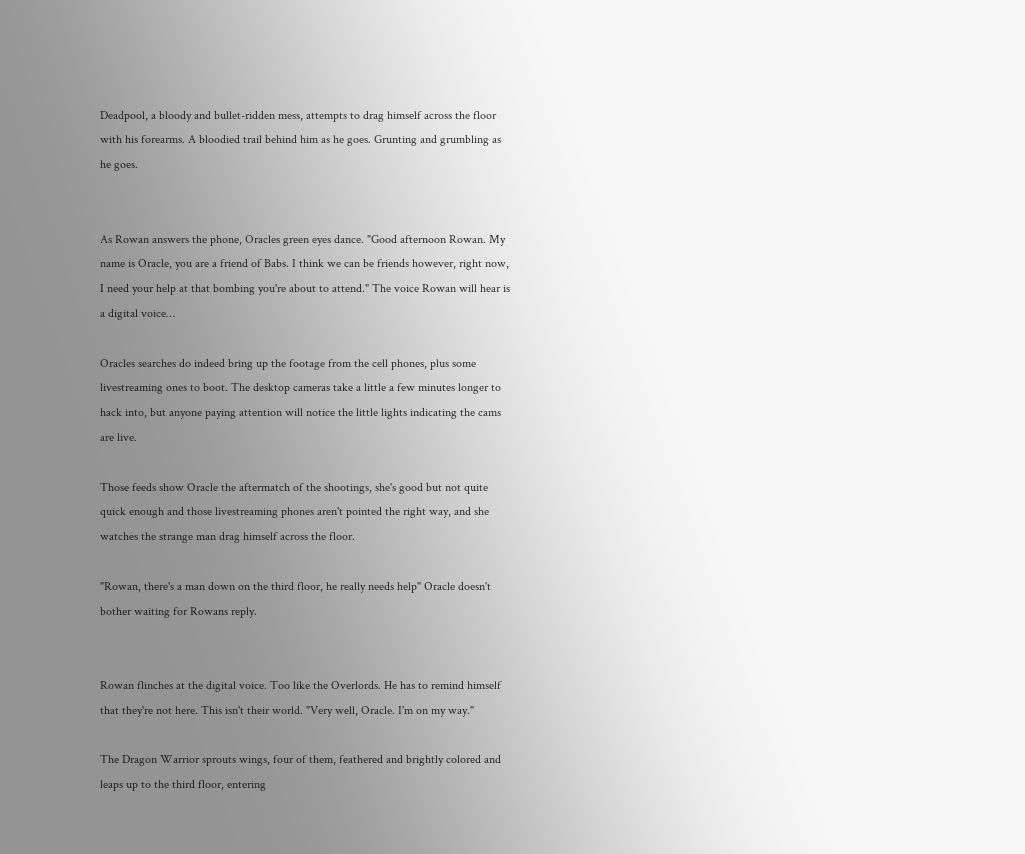Deadpool, a bloody and bullet-ridden mess, attempts to drag himself across the floor with his forearms. A bloodied trail behind him as he goes. Grunting and grumbling as he goes.


As Rowan answers the phone, Oracles green eyes dance. "Good afternoon Rowan. My name is Oracle, you are a friend of Babs. I think we can be friends however, right now, I need your help at that bombing you're about to attend." The voice Rowan will hear is a digital voice…

Oracles searches do indeed bring up the footage from the cell phones, plus some livestreaming ones to boot. The desktop cameras take a little a few minutes longer to hack into, but anyone paying attention will notice the little lights indicating the cams are live.

Those feeds show Oracle the aftermatch of the shootings, she's good but not quite quick enough and those livestreaming phones aren't pointed the right way, and she watches the strange man drag himself across the floor.

"Rowan, there's a man down on the third floor, he really needs help" Oracle doesn't bother waiting for Rowans reply.


Rowan flinches at the digital voice. Too like the Overlords. He has to remind himself that they're not here. This isn't their world. "Very well, Oracle. I'm on my way."

The Dragon Warrior sprouts wings, four of them, feathered and brightly colored and leaps up to the third floor, entering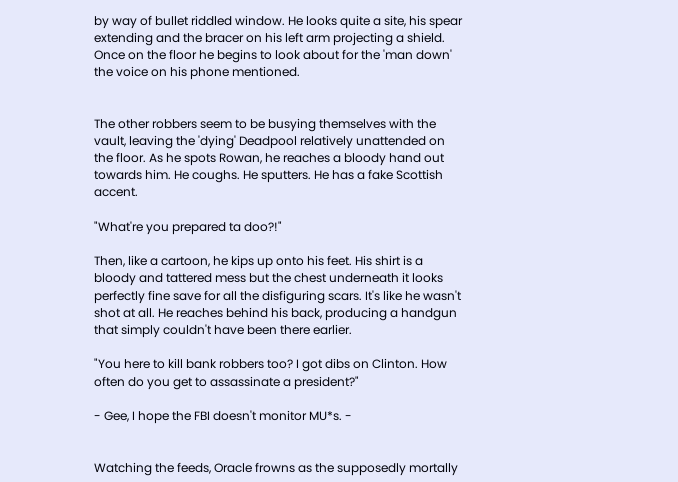by way of bullet riddled window. He looks quite a site, his spear extending and the bracer on his left arm projecting a shield. Once on the floor he begins to look about for the 'man down' the voice on his phone mentioned.


The other robbers seem to be busying themselves with the vault, leaving the 'dying' Deadpool relatively unattended on the floor. As he spots Rowan, he reaches a bloody hand out towards him. He coughs. He sputters. He has a fake Scottish accent.

"What're you prepared ta doo?!"

Then, like a cartoon, he kips up onto his feet. His shirt is a bloody and tattered mess but the chest underneath it looks perfectly fine save for all the disfiguring scars. It's like he wasn't shot at all. He reaches behind his back, producing a handgun that simply couldn't have been there earlier.

"You here to kill bank robbers too? I got dibs on Clinton. How often do you get to assassinate a president?"

- Gee, I hope the FBI doesn't monitor MU*s. -


Watching the feeds, Oracle frowns as the supposedly mortally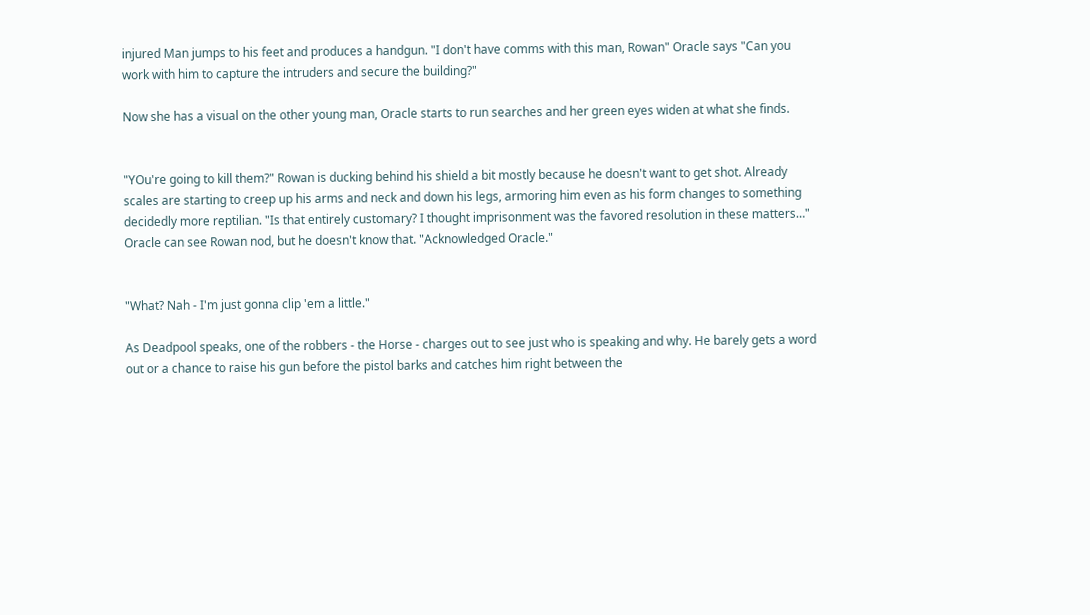injured Man jumps to his feet and produces a handgun. "I don't have comms with this man, Rowan" Oracle says "Can you work with him to capture the intruders and secure the building?"

Now she has a visual on the other young man, Oracle starts to run searches and her green eyes widen at what she finds.


"YOu're going to kill them?" Rowan is ducking behind his shield a bit mostly because he doesn't want to get shot. Already scales are starting to creep up his arms and neck and down his legs, armoring him even as his form changes to something decidedly more reptilian. "Is that entirely customary? I thought imprisonment was the favored resolution in these matters…" Oracle can see Rowan nod, but he doesn't know that. "Acknowledged Oracle."


"What? Nah - I'm just gonna clip 'em a little."

As Deadpool speaks, one of the robbers - the Horse - charges out to see just who is speaking and why. He barely gets a word out or a chance to raise his gun before the pistol barks and catches him right between the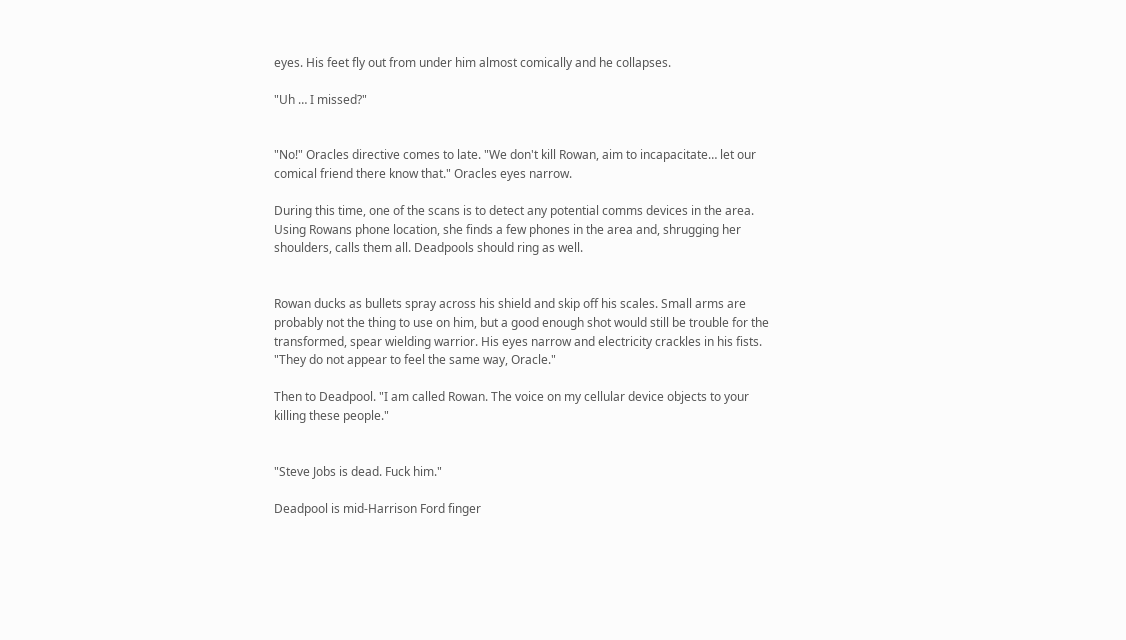eyes. His feet fly out from under him almost comically and he collapses.

"Uh … I missed?"


"No!" Oracles directive comes to late. "We don't kill Rowan, aim to incapacitate… let our comical friend there know that." Oracles eyes narrow.

During this time, one of the scans is to detect any potential comms devices in the area. Using Rowans phone location, she finds a few phones in the area and, shrugging her shoulders, calls them all. Deadpools should ring as well.


Rowan ducks as bullets spray across his shield and skip off his scales. Small arms are probably not the thing to use on him, but a good enough shot would still be trouble for the transformed, spear wielding warrior. His eyes narrow and electricity crackles in his fists. "They do not appear to feel the same way, Oracle."

Then to Deadpool. "I am called Rowan. The voice on my cellular device objects to your killing these people."


"Steve Jobs is dead. Fuck him."

Deadpool is mid-Harrison Ford finger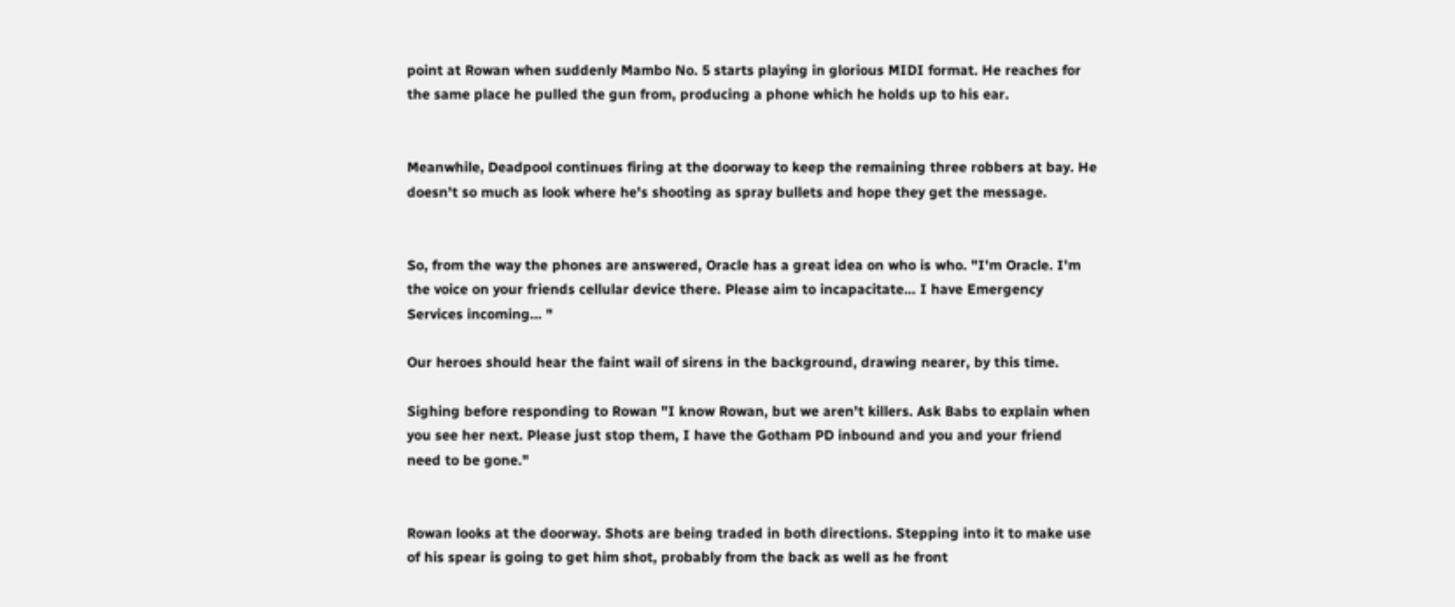point at Rowan when suddenly Mambo No. 5 starts playing in glorious MIDI format. He reaches for the same place he pulled the gun from, producing a phone which he holds up to his ear.


Meanwhile, Deadpool continues firing at the doorway to keep the remaining three robbers at bay. He doesn't so much as look where he's shooting as spray bullets and hope they get the message.


So, from the way the phones are answered, Oracle has a great idea on who is who. "I'm Oracle. I'm the voice on your friends cellular device there. Please aim to incapacitate… I have Emergency Services incoming… "

Our heroes should hear the faint wail of sirens in the background, drawing nearer, by this time.

Sighing before responding to Rowan "I know Rowan, but we aren't killers. Ask Babs to explain when you see her next. Please just stop them, I have the Gotham PD inbound and you and your friend need to be gone."


Rowan looks at the doorway. Shots are being traded in both directions. Stepping into it to make use of his spear is going to get him shot, probably from the back as well as he front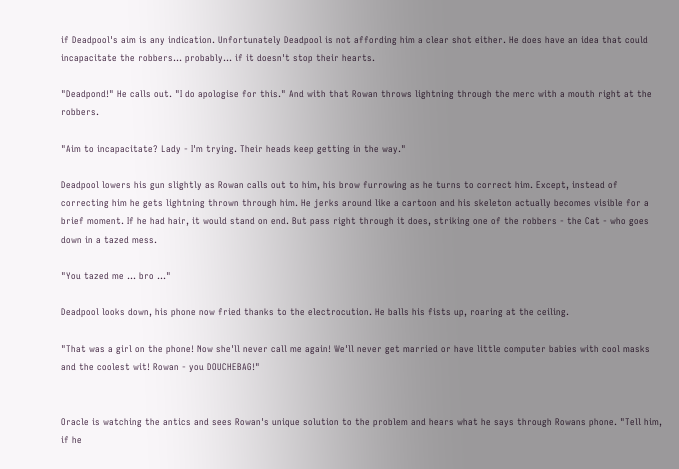if Deadpool's aim is any indication. Unfortunately Deadpool is not affording him a clear shot either. He does have an idea that could incapacitate the robbers… probably… if it doesn't stop their hearts.

"Deadpond!" He calls out. "I do apologise for this." And with that Rowan throws lightning through the merc with a mouth right at the robbers.

"Aim to incapacitate? Lady - I'm trying. Their heads keep getting in the way."

Deadpool lowers his gun slightly as Rowan calls out to him, his brow furrowing as he turns to correct him. Except, instead of correcting him he gets lightning thrown through him. He jerks around like a cartoon and his skeleton actually becomes visible for a brief moment. If he had hair, it would stand on end. But pass right through it does, striking one of the robbers - the Cat - who goes down in a tazed mess.

"You tazed me … bro …"

Deadpool looks down, his phone now fried thanks to the electrocution. He balls his fists up, roaring at the ceiling.

"That was a girl on the phone! Now she'll never call me again! We'll never get married or have little computer babies with cool masks and the coolest wit! Rowan - you DOUCHEBAG!"


Oracle is watching the antics and sees Rowan's unique solution to the problem and hears what he says through Rowans phone. "Tell him, if he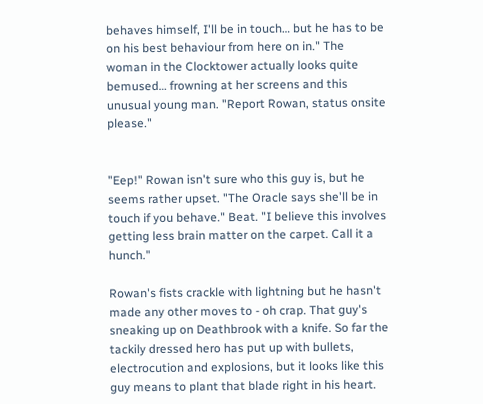behaves himself, I'll be in touch… but he has to be on his best behaviour from here on in." The woman in the Clocktower actually looks quite bemused… frowning at her screens and this unusual young man. "Report Rowan, status onsite please."


"Eep!" Rowan isn't sure who this guy is, but he seems rather upset. "The Oracle says she'll be in touch if you behave." Beat. "I believe this involves getting less brain matter on the carpet. Call it a hunch."

Rowan's fists crackle with lightning but he hasn't made any other moves to - oh crap. That guy's sneaking up on Deathbrook with a knife. So far the tackily dressed hero has put up with bullets, electrocution and explosions, but it looks like this guy means to plant that blade right in his heart.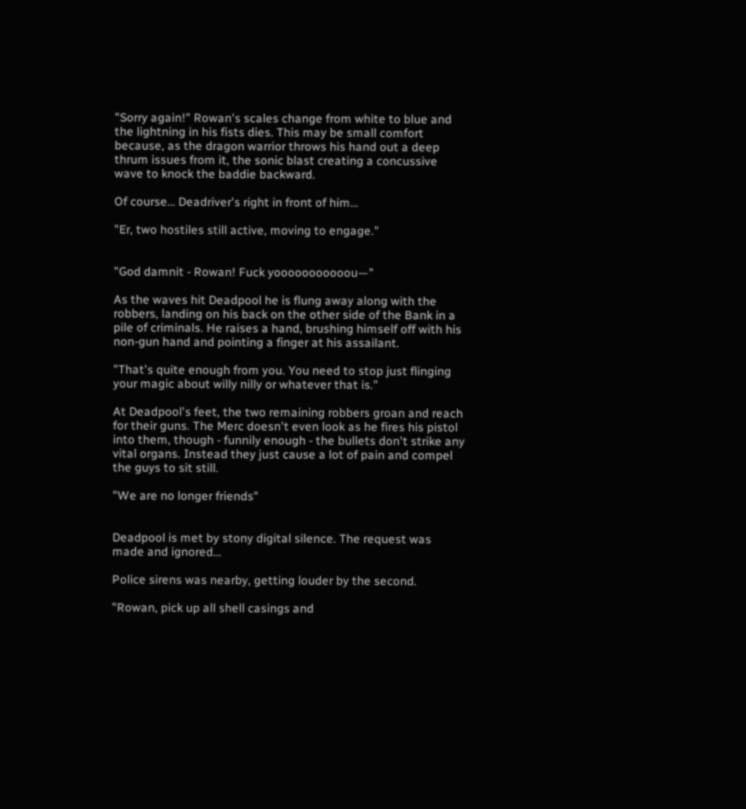"Sorry again!" Rowan's scales change from white to blue and the lightning in his fists dies. This may be small comfort because, as the dragon warrior throws his hand out a deep thrum issues from it, the sonic blast creating a concussive wave to knock the baddie backward.

Of course… Deadriver's right in front of him…

"Er, two hostiles still active, moving to engage."


"God damnit - Rowan! Fuck yooooooooooou—"

As the waves hit Deadpool he is flung away along with the robbers, landing on his back on the other side of the Bank in a pile of criminals. He raises a hand, brushing himself off with his non-gun hand and pointing a finger at his assailant.

"That's quite enough from you. You need to stop just flinging your magic about willy nilly or whatever that is."

At Deadpool's feet, the two remaining robbers groan and reach for their guns. The Merc doesn't even look as he fires his pistol into them, though - funnily enough - the bullets don't strike any vital organs. Instead they just cause a lot of pain and compel the guys to sit still.

"We are no longer friends"


Deadpool is met by stony digital silence. The request was made and ignored…

Police sirens was nearby, getting louder by the second.

"Rowan, pick up all shell casings and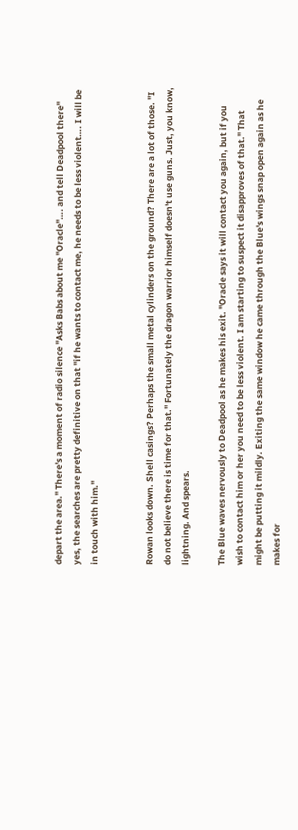depart the area." There's a moment of radio silence "Asks Babs about me "Oracle"…. and tell Deadpool there" yes, the searches are pretty definitive on that "if he wants to contact me, he needs to be less violent…. I will be in touch with him."


Rowan looks down. Shell casings? Perhaps the small metal cylinders on the ground? There are a lot of those. "I do not believe there is time for that." Fortunately the dragon warrior himself doesn't use guns. Just, you know, lightning. And spears.

The Blue waves nervously to Deadpool as he makes his exit. "Oracle says it will contact you again, but if you wish to contact him or her you need to be less violent. I am starting to suspect it disapproves of that." That might be putting it mildly. Exiting the same window he came through the Blue's wings snap open again as he makes for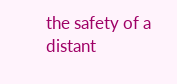the safety of a distant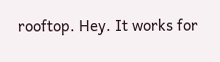rooftop. Hey. It works for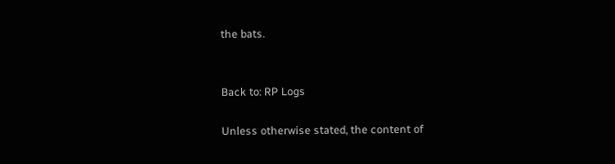the bats.


Back to: RP Logs

Unless otherwise stated, the content of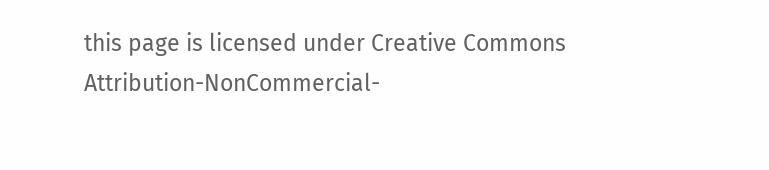this page is licensed under Creative Commons Attribution-NonCommercial-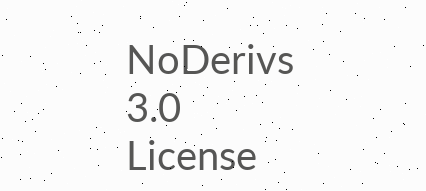NoDerivs 3.0 License